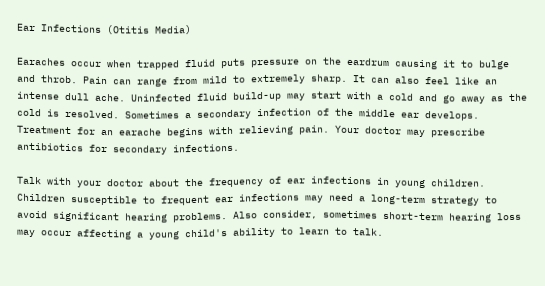Ear Infections (Otitis Media)

Earaches occur when trapped fluid puts pressure on the eardrum causing it to bulge and throb. Pain can range from mild to extremely sharp. It can also feel like an intense dull ache. Uninfected fluid build-up may start with a cold and go away as the cold is resolved. Sometimes a secondary infection of the middle ear develops. Treatment for an earache begins with relieving pain. Your doctor may prescribe antibiotics for secondary infections.

Talk with your doctor about the frequency of ear infections in young children. Children susceptible to frequent ear infections may need a long-term strategy to avoid significant hearing problems. Also consider, sometimes short-term hearing loss may occur affecting a young child's ability to learn to talk.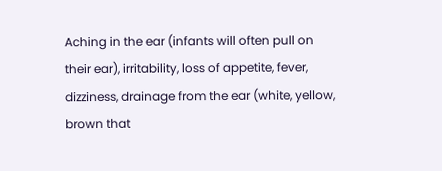Aching in the ear (infants will often pull on their ear), irritability, loss of appetite, fever, dizziness, drainage from the ear (white, yellow, brown that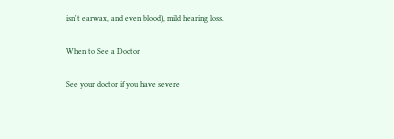isn't earwax, and even blood), mild hearing loss.

When to See a Doctor

See your doctor if you have severe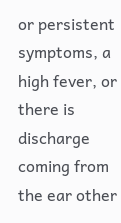or persistent symptoms, a high fever, or there is discharge coming from the ear other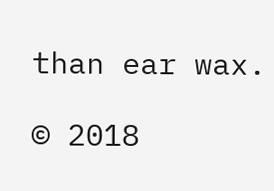than ear wax.

© 2018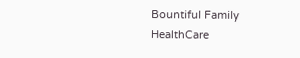Bountiful Family HealthCare